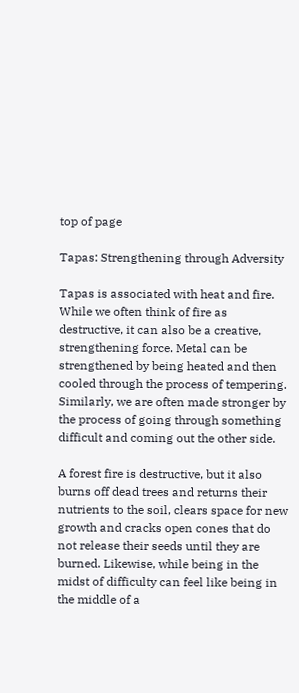top of page

Tapas: Strengthening through Adversity

Tapas is associated with heat and fire. While we often think of fire as destructive, it can also be a creative, strengthening force. Metal can be strengthened by being heated and then cooled through the process of tempering. Similarly, we are often made stronger by the process of going through something difficult and coming out the other side.

A forest fire is destructive, but it also burns off dead trees and returns their nutrients to the soil, clears space for new growth and cracks open cones that do not release their seeds until they are burned. Likewise, while being in the midst of difficulty can feel like being in the middle of a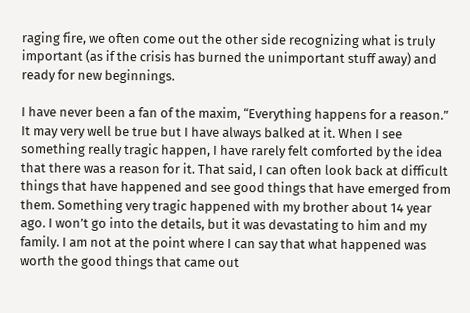raging fire, we often come out the other side recognizing what is truly important (as if the crisis has burned the unimportant stuff away) and ready for new beginnings.

I have never been a fan of the maxim, “Everything happens for a reason.” It may very well be true but I have always balked at it. When I see something really tragic happen, I have rarely felt comforted by the idea that there was a reason for it. That said, I can often look back at difficult things that have happened and see good things that have emerged from them. Something very tragic happened with my brother about 14 year ago. I won’t go into the details, but it was devastating to him and my family. I am not at the point where I can say that what happened was worth the good things that came out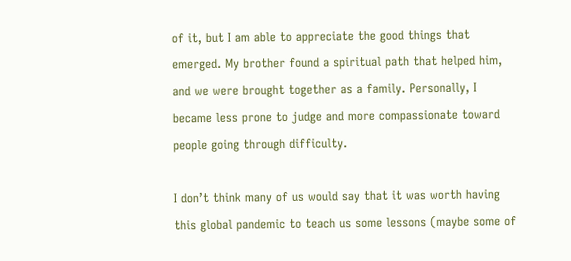of it, but I am able to appreciate the good things that emerged. My brother found a spiritual path that helped him, and we were brought together as a family. Personally, I became less prone to judge and more compassionate toward people going through difficulty.

I don’t think many of us would say that it was worth having this global pandemic to teach us some lessons (maybe some of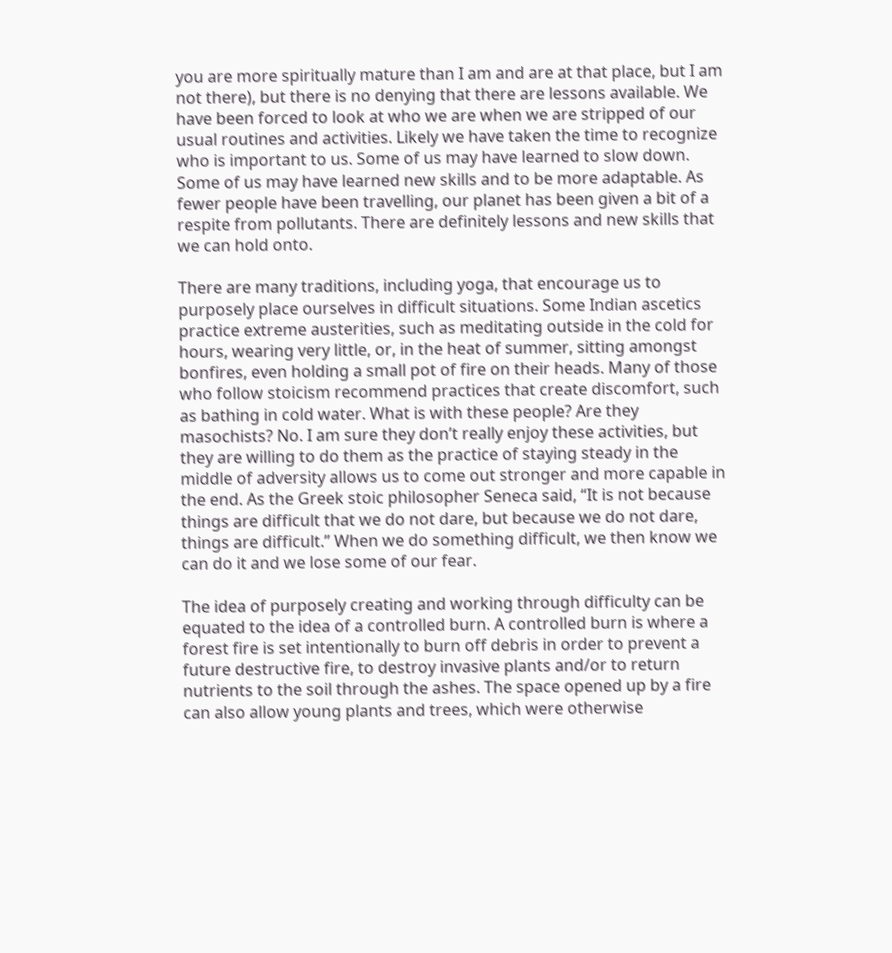you are more spiritually mature than I am and are at that place, but I am not there), but there is no denying that there are lessons available. We have been forced to look at who we are when we are stripped of our usual routines and activities. Likely we have taken the time to recognize who is important to us. Some of us may have learned to slow down. Some of us may have learned new skills and to be more adaptable. As fewer people have been travelling, our planet has been given a bit of a respite from pollutants. There are definitely lessons and new skills that we can hold onto.

There are many traditions, including yoga, that encourage us to purposely place ourselves in difficult situations. Some Indian ascetics practice extreme austerities, such as meditating outside in the cold for hours, wearing very little, or, in the heat of summer, sitting amongst bonfires, even holding a small pot of fire on their heads. Many of those who follow stoicism recommend practices that create discomfort, such as bathing in cold water. What is with these people? Are they masochists? No. I am sure they don’t really enjoy these activities, but they are willing to do them as the practice of staying steady in the middle of adversity allows us to come out stronger and more capable in the end. As the Greek stoic philosopher Seneca said, “It is not because things are difficult that we do not dare, but because we do not dare, things are difficult.” When we do something difficult, we then know we can do it and we lose some of our fear.

The idea of purposely creating and working through difficulty can be equated to the idea of a controlled burn. A controlled burn is where a forest fire is set intentionally to burn off debris in order to prevent a future destructive fire, to destroy invasive plants and/or to return nutrients to the soil through the ashes. The space opened up by a fire can also allow young plants and trees, which were otherwise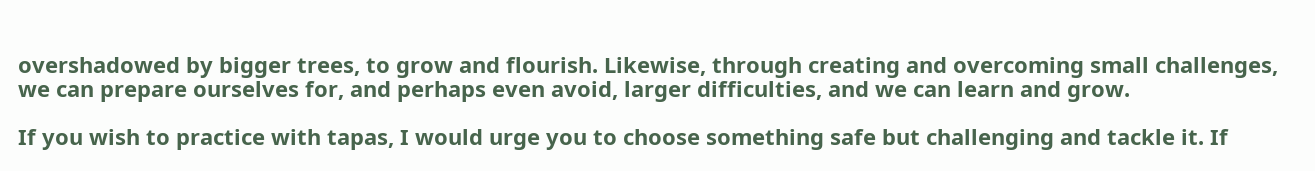overshadowed by bigger trees, to grow and flourish. Likewise, through creating and overcoming small challenges, we can prepare ourselves for, and perhaps even avoid, larger difficulties, and we can learn and grow.

If you wish to practice with tapas, I would urge you to choose something safe but challenging and tackle it. If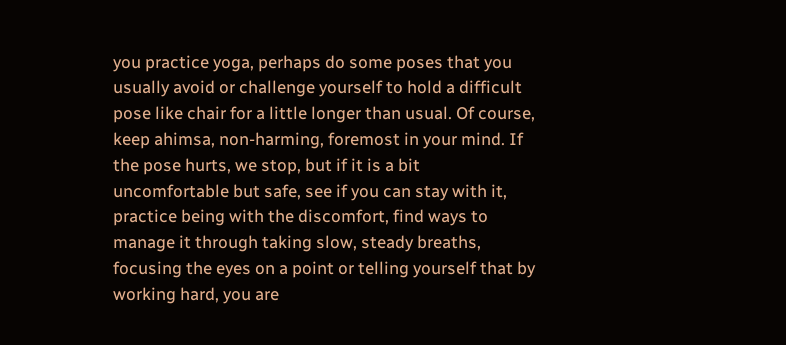you practice yoga, perhaps do some poses that you usually avoid or challenge yourself to hold a difficult pose like chair for a little longer than usual. Of course, keep ahimsa, non-harming, foremost in your mind. If the pose hurts, we stop, but if it is a bit uncomfortable but safe, see if you can stay with it, practice being with the discomfort, find ways to manage it through taking slow, steady breaths, focusing the eyes on a point or telling yourself that by working hard, you are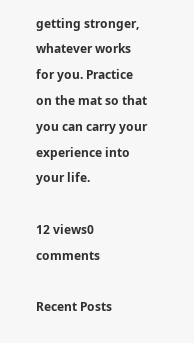getting stronger, whatever works for you. Practice on the mat so that you can carry your experience into your life.

12 views0 comments

Recent Posts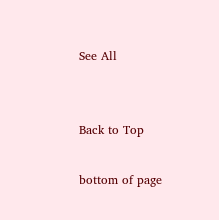See All


Back to Top

bottom of page